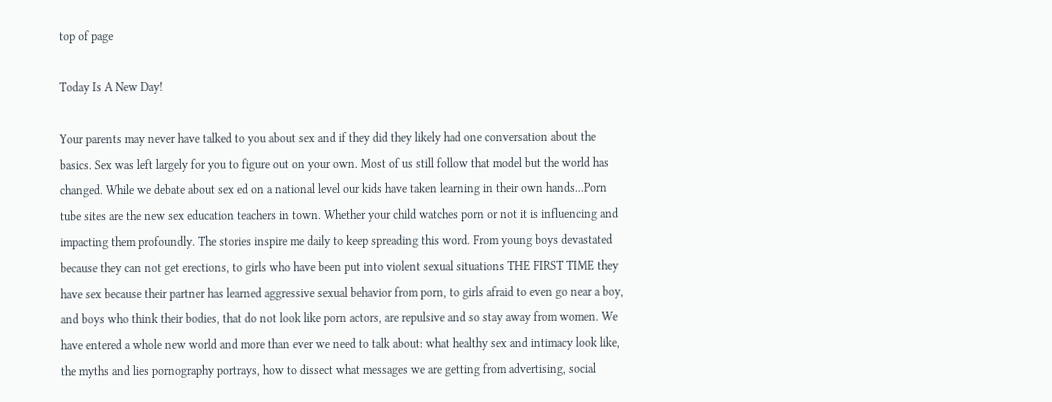top of page

Today Is A New Day!

Your parents may never have talked to you about sex and if they did they likely had one conversation about the basics. Sex was left largely for you to figure out on your own. Most of us still follow that model but the world has changed. While we debate about sex ed on a national level our kids have taken learning in their own hands...Porn tube sites are the new sex education teachers in town. Whether your child watches porn or not it is influencing and impacting them profoundly. The stories inspire me daily to keep spreading this word. From young boys devastated because they can not get erections, to girls who have been put into violent sexual situations THE FIRST TIME they have sex because their partner has learned aggressive sexual behavior from porn, to girls afraid to even go near a boy, and boys who think their bodies, that do not look like porn actors, are repulsive and so stay away from women. We have entered a whole new world and more than ever we need to talk about: what healthy sex and intimacy look like, the myths and lies pornography portrays, how to dissect what messages we are getting from advertising, social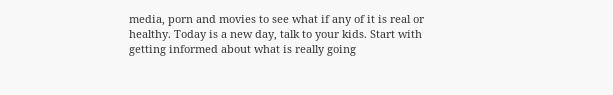media, porn and movies to see what if any of it is real or healthy. Today is a new day, talk to your kids. Start with getting informed about what is really going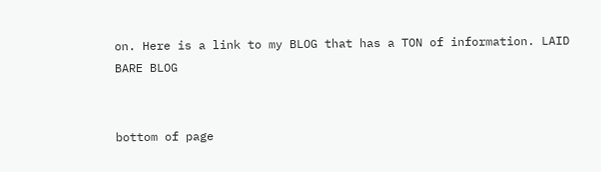on. Here is a link to my BLOG that has a TON of information. LAID BARE BLOG


bottom of page